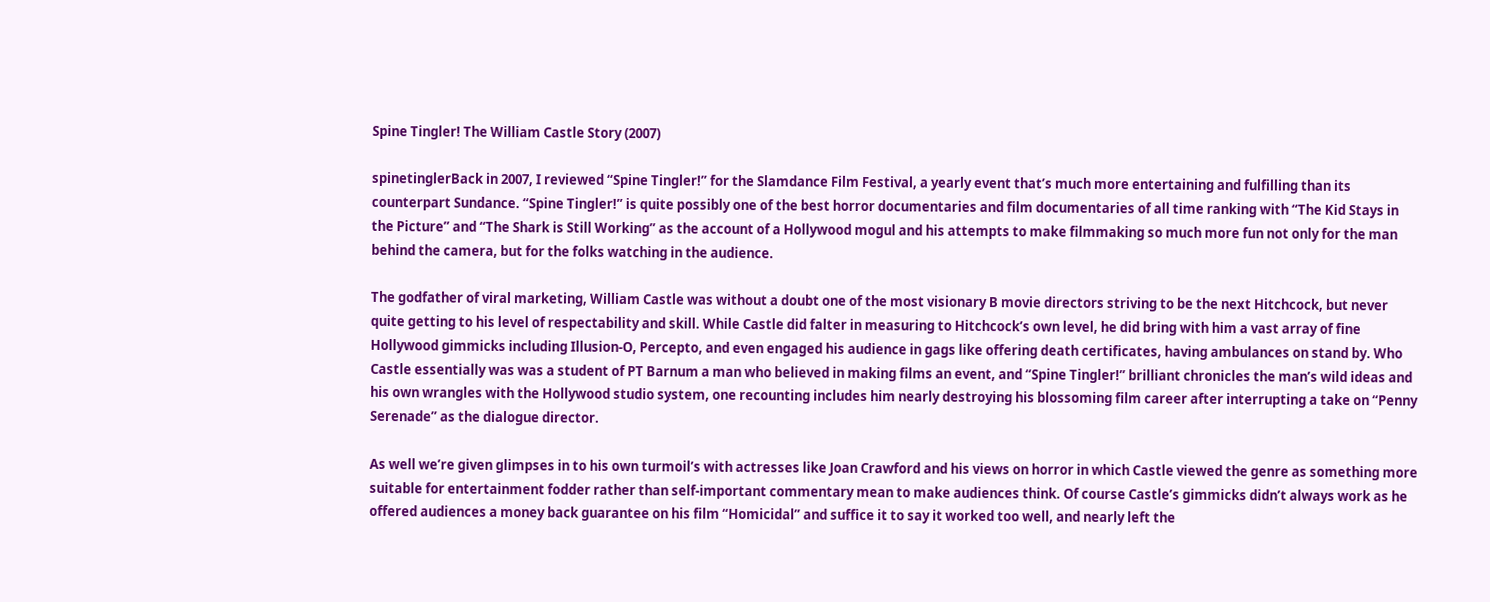Spine Tingler! The William Castle Story (2007)

spinetinglerBack in 2007, I reviewed “Spine Tingler!” for the Slamdance Film Festival, a yearly event that’s much more entertaining and fulfilling than its counterpart Sundance. “Spine Tingler!” is quite possibly one of the best horror documentaries and film documentaries of all time ranking with “The Kid Stays in the Picture” and “The Shark is Still Working” as the account of a Hollywood mogul and his attempts to make filmmaking so much more fun not only for the man behind the camera, but for the folks watching in the audience.

The godfather of viral marketing, William Castle was without a doubt one of the most visionary B movie directors striving to be the next Hitchcock, but never quite getting to his level of respectability and skill. While Castle did falter in measuring to Hitchcock’s own level, he did bring with him a vast array of fine Hollywood gimmicks including Illusion-O, Percepto, and even engaged his audience in gags like offering death certificates, having ambulances on stand by. Who Castle essentially was was a student of PT Barnum a man who believed in making films an event, and “Spine Tingler!” brilliant chronicles the man’s wild ideas and his own wrangles with the Hollywood studio system, one recounting includes him nearly destroying his blossoming film career after interrupting a take on “Penny Serenade” as the dialogue director.

As well we’re given glimpses in to his own turmoil’s with actresses like Joan Crawford and his views on horror in which Castle viewed the genre as something more suitable for entertainment fodder rather than self-important commentary mean to make audiences think. Of course Castle’s gimmicks didn’t always work as he offered audiences a money back guarantee on his film “Homicidal” and suffice it to say it worked too well, and nearly left the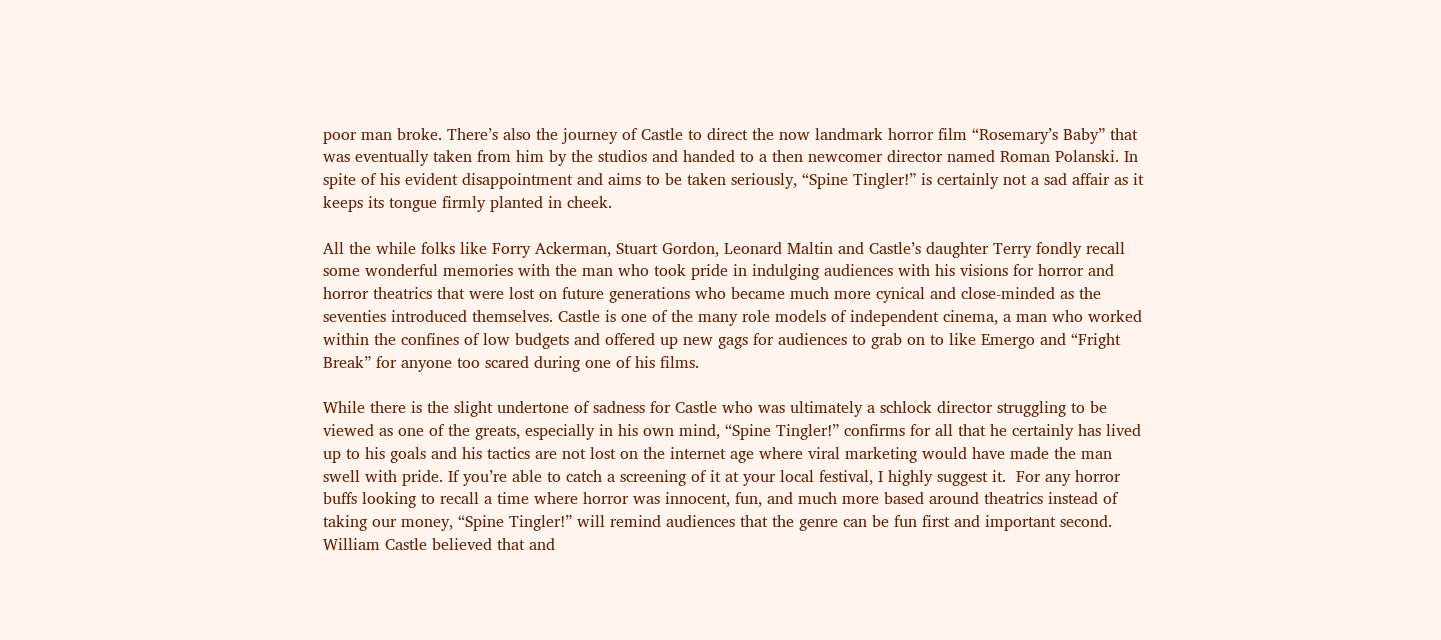poor man broke. There’s also the journey of Castle to direct the now landmark horror film “Rosemary’s Baby” that was eventually taken from him by the studios and handed to a then newcomer director named Roman Polanski. In spite of his evident disappointment and aims to be taken seriously, “Spine Tingler!” is certainly not a sad affair as it keeps its tongue firmly planted in cheek.

All the while folks like Forry Ackerman, Stuart Gordon, Leonard Maltin and Castle’s daughter Terry fondly recall some wonderful memories with the man who took pride in indulging audiences with his visions for horror and horror theatrics that were lost on future generations who became much more cynical and close-minded as the seventies introduced themselves. Castle is one of the many role models of independent cinema, a man who worked within the confines of low budgets and offered up new gags for audiences to grab on to like Emergo and “Fright Break” for anyone too scared during one of his films.

While there is the slight undertone of sadness for Castle who was ultimately a schlock director struggling to be viewed as one of the greats, especially in his own mind, “Spine Tingler!” confirms for all that he certainly has lived up to his goals and his tactics are not lost on the internet age where viral marketing would have made the man swell with pride. If you’re able to catch a screening of it at your local festival, I highly suggest it.  For any horror buffs looking to recall a time where horror was innocent, fun, and much more based around theatrics instead of taking our money, “Spine Tingler!” will remind audiences that the genre can be fun first and important second. William Castle believed that and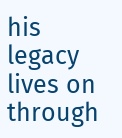his legacy lives on through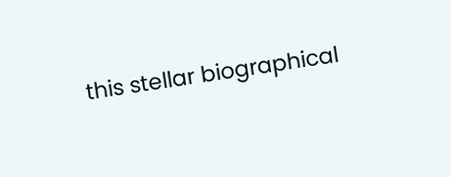this stellar biographical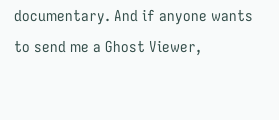documentary. And if anyone wants to send me a Ghost Viewer,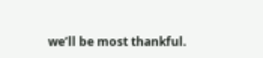we’ll be most thankful.